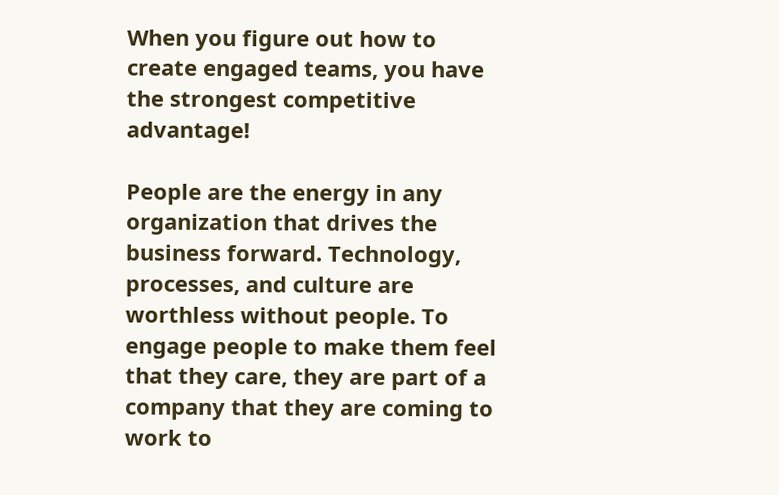When you figure out how to create engaged teams, you have the strongest competitive advantage!

People are the energy in any organization that drives the business forward. Technology, processes, and culture are worthless without people. To engage people to make them feel that they care, they are part of a company that they are coming to work to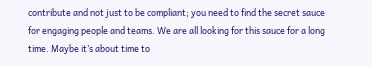contribute and not just to be compliant; you need to find the secret sauce for engaging people and teams. We are all looking for this sauce for a long time. Maybe it’s about time to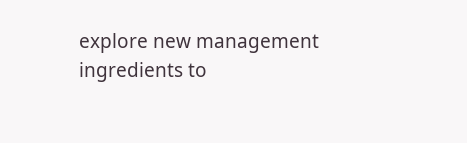explore new management ingredients to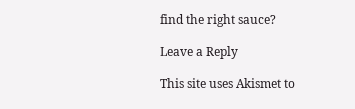find the right sauce?

Leave a Reply

This site uses Akismet to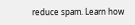reduce spam. Learn how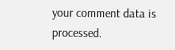your comment data is processed.